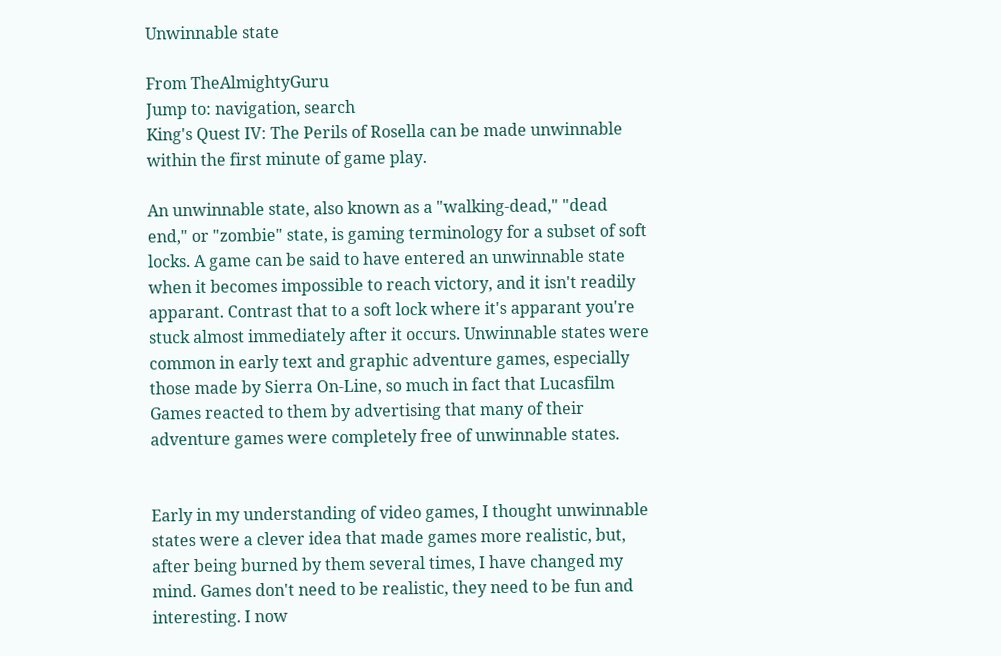Unwinnable state

From TheAlmightyGuru
Jump to: navigation, search
King's Quest IV: The Perils of Rosella can be made unwinnable within the first minute of game play.

An unwinnable state, also known as a "walking-dead," "dead end," or "zombie" state, is gaming terminology for a subset of soft locks. A game can be said to have entered an unwinnable state when it becomes impossible to reach victory, and it isn't readily apparant. Contrast that to a soft lock where it's apparant you're stuck almost immediately after it occurs. Unwinnable states were common in early text and graphic adventure games, especially those made by Sierra On-Line, so much in fact that Lucasfilm Games reacted to them by advertising that many of their adventure games were completely free of unwinnable states.


Early in my understanding of video games, I thought unwinnable states were a clever idea that made games more realistic, but, after being burned by them several times, I have changed my mind. Games don't need to be realistic, they need to be fun and interesting. I now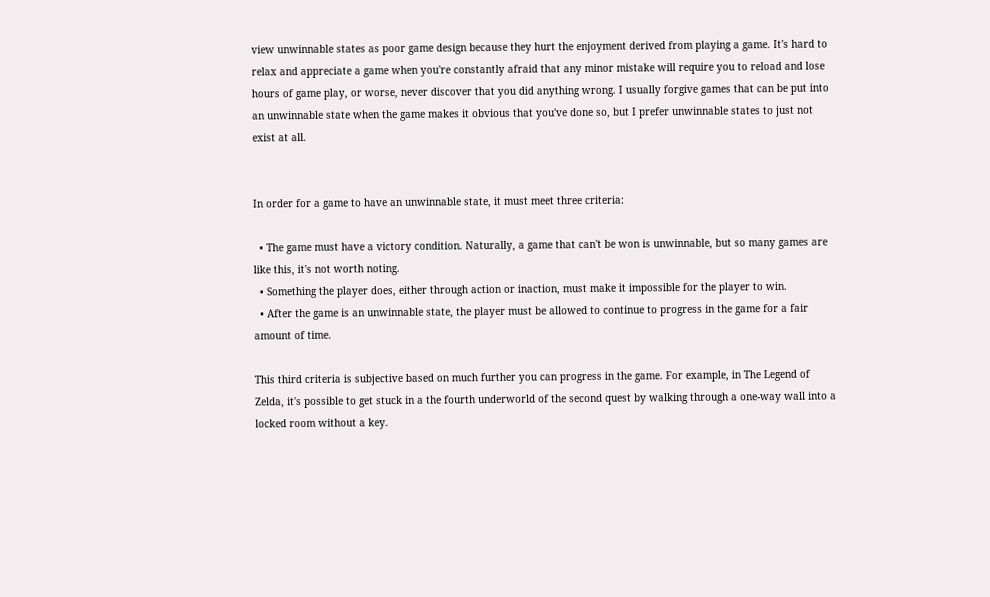view unwinnable states as poor game design because they hurt the enjoyment derived from playing a game. It's hard to relax and appreciate a game when you're constantly afraid that any minor mistake will require you to reload and lose hours of game play, or worse, never discover that you did anything wrong. I usually forgive games that can be put into an unwinnable state when the game makes it obvious that you've done so, but I prefer unwinnable states to just not exist at all.


In order for a game to have an unwinnable state, it must meet three criteria:

  • The game must have a victory condition. Naturally, a game that can't be won is unwinnable, but so many games are like this, it's not worth noting.
  • Something the player does, either through action or inaction, must make it impossible for the player to win.
  • After the game is an unwinnable state, the player must be allowed to continue to progress in the game for a fair amount of time.

This third criteria is subjective based on much further you can progress in the game. For example, in The Legend of Zelda, it's possible to get stuck in a the fourth underworld of the second quest by walking through a one-way wall into a locked room without a key.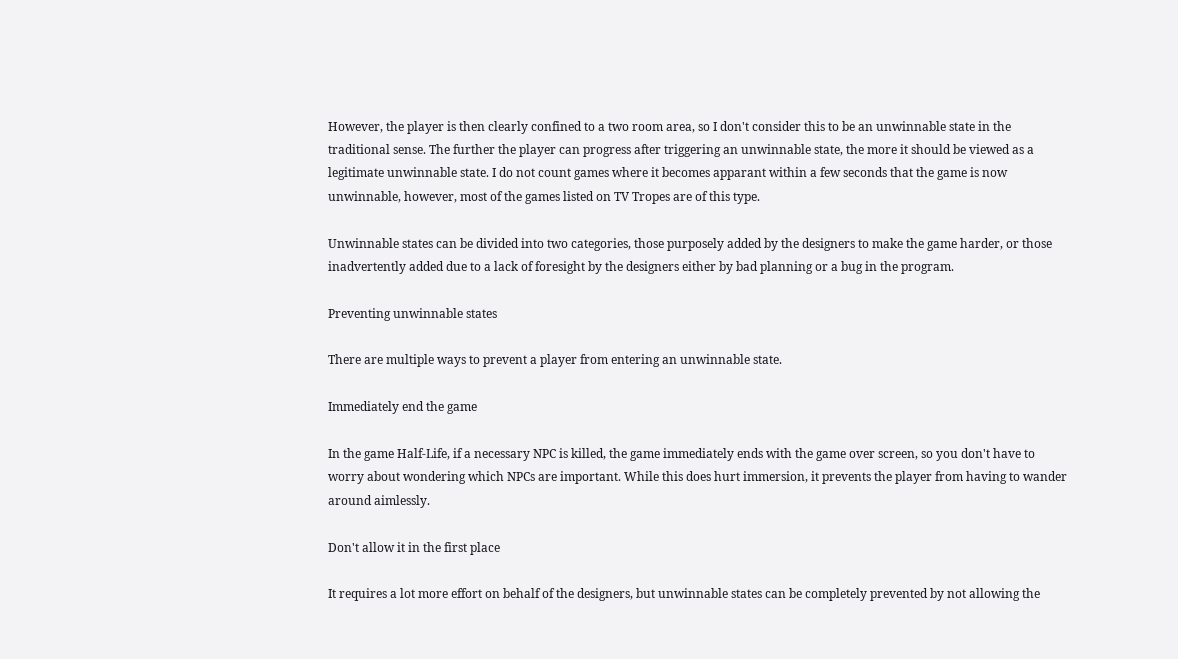However, the player is then clearly confined to a two room area, so I don't consider this to be an unwinnable state in the traditional sense. The further the player can progress after triggering an unwinnable state, the more it should be viewed as a legitimate unwinnable state. I do not count games where it becomes apparant within a few seconds that the game is now unwinnable, however, most of the games listed on TV Tropes are of this type.

Unwinnable states can be divided into two categories, those purposely added by the designers to make the game harder, or those inadvertently added due to a lack of foresight by the designers either by bad planning or a bug in the program.

Preventing unwinnable states

There are multiple ways to prevent a player from entering an unwinnable state.

Immediately end the game

In the game Half-Life, if a necessary NPC is killed, the game immediately ends with the game over screen, so you don't have to worry about wondering which NPCs are important. While this does hurt immersion, it prevents the player from having to wander around aimlessly.

Don't allow it in the first place

It requires a lot more effort on behalf of the designers, but unwinnable states can be completely prevented by not allowing the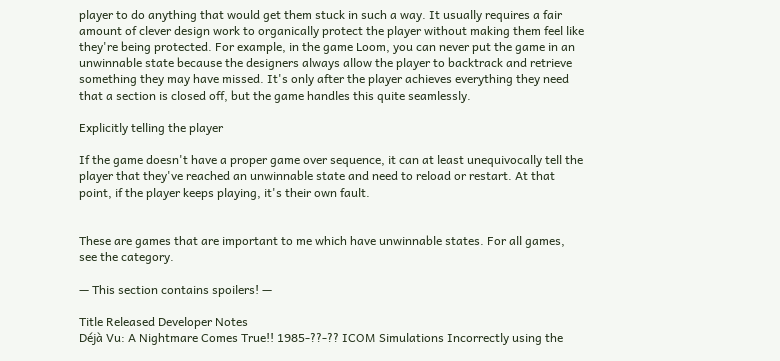player to do anything that would get them stuck in such a way. It usually requires a fair amount of clever design work to organically protect the player without making them feel like they're being protected. For example, in the game Loom, you can never put the game in an unwinnable state because the designers always allow the player to backtrack and retrieve something they may have missed. It's only after the player achieves everything they need that a section is closed off, but the game handles this quite seamlessly.

Explicitly telling the player

If the game doesn't have a proper game over sequence, it can at least unequivocally tell the player that they've reached an unwinnable state and need to reload or restart. At that point, if the player keeps playing, it's their own fault.


These are games that are important to me which have unwinnable states. For all games, see the category.

— This section contains spoilers! —

Title Released Developer Notes
Déjà Vu: A Nightmare Comes True!! 1985-??-?? ICOM Simulations Incorrectly using the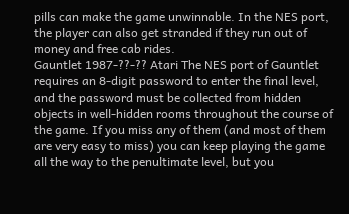pills can make the game unwinnable. In the NES port, the player can also get stranded if they run out of money and free cab rides.
Gauntlet 1987-??-?? Atari The NES port of Gauntlet requires an 8-digit password to enter the final level, and the password must be collected from hidden objects in well-hidden rooms throughout the course of the game. If you miss any of them (and most of them are very easy to miss) you can keep playing the game all the way to the penultimate level, but you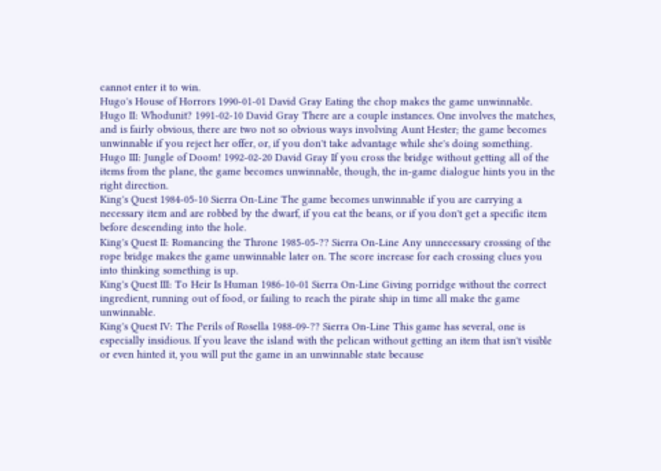cannot enter it to win.
Hugo's House of Horrors 1990-01-01 David Gray Eating the chop makes the game unwinnable.
Hugo II: Whodunit? 1991-02-10 David Gray There are a couple instances. One involves the matches, and is fairly obvious, there are two not so obvious ways involving Aunt Hester; the game becomes unwinnable if you reject her offer, or, if you don't take advantage while she's doing something.
Hugo III: Jungle of Doom! 1992-02-20 David Gray If you cross the bridge without getting all of the items from the plane, the game becomes unwinnable, though, the in-game dialogue hints you in the right direction.
King's Quest 1984-05-10 Sierra On-Line The game becomes unwinnable if you are carrying a necessary item and are robbed by the dwarf, if you eat the beans, or if you don't get a specific item before descending into the hole.
King's Quest II: Romancing the Throne 1985-05-?? Sierra On-Line Any unnecessary crossing of the rope bridge makes the game unwinnable later on. The score increase for each crossing clues you into thinking something is up.
King's Quest III: To Heir Is Human 1986-10-01 Sierra On-Line Giving porridge without the correct ingredient, running out of food, or failing to reach the pirate ship in time all make the game unwinnable.
King's Quest IV: The Perils of Rosella 1988-09-?? Sierra On-Line This game has several, one is especially insidious. If you leave the island with the pelican without getting an item that isn't visible or even hinted it, you will put the game in an unwinnable state because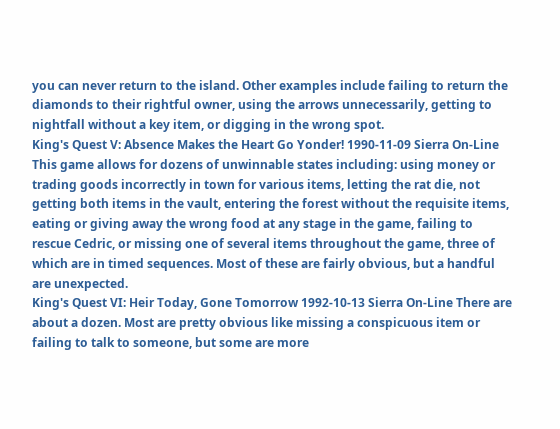you can never return to the island. Other examples include failing to return the diamonds to their rightful owner, using the arrows unnecessarily, getting to nightfall without a key item, or digging in the wrong spot.
King's Quest V: Absence Makes the Heart Go Yonder! 1990-11-09 Sierra On-Line This game allows for dozens of unwinnable states including: using money or trading goods incorrectly in town for various items, letting the rat die, not getting both items in the vault, entering the forest without the requisite items, eating or giving away the wrong food at any stage in the game, failing to rescue Cedric, or missing one of several items throughout the game, three of which are in timed sequences. Most of these are fairly obvious, but a handful are unexpected.
King's Quest VI: Heir Today, Gone Tomorrow 1992-10-13 Sierra On-Line There are about a dozen. Most are pretty obvious like missing a conspicuous item or failing to talk to someone, but some are more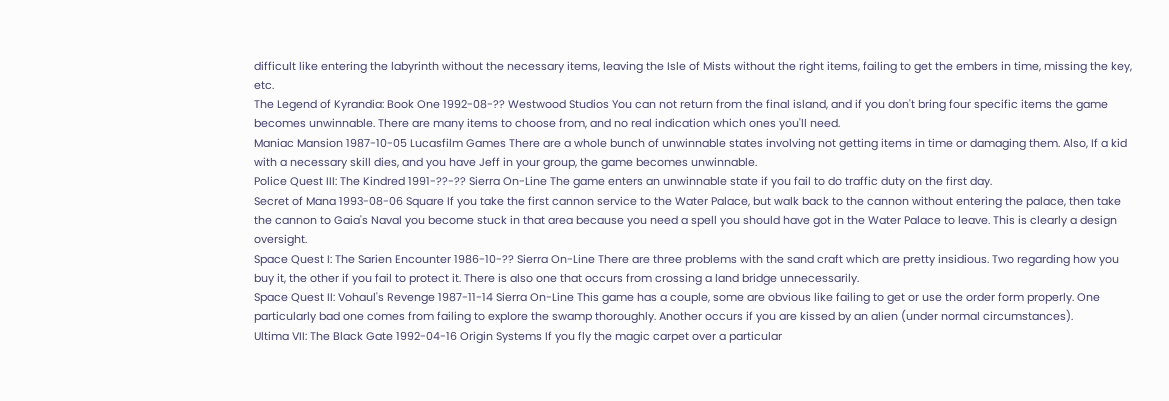difficult like entering the labyrinth without the necessary items, leaving the Isle of Mists without the right items, failing to get the embers in time, missing the key, etc.
The Legend of Kyrandia: Book One 1992-08-?? Westwood Studios You can not return from the final island, and if you don't bring four specific items the game becomes unwinnable. There are many items to choose from, and no real indication which ones you'll need.
Maniac Mansion 1987-10-05 Lucasfilm Games There are a whole bunch of unwinnable states involving not getting items in time or damaging them. Also, If a kid with a necessary skill dies, and you have Jeff in your group, the game becomes unwinnable.
Police Quest III: The Kindred 1991-??-?? Sierra On-Line The game enters an unwinnable state if you fail to do traffic duty on the first day.
Secret of Mana 1993-08-06 Square If you take the first cannon service to the Water Palace, but walk back to the cannon without entering the palace, then take the cannon to Gaia's Naval you become stuck in that area because you need a spell you should have got in the Water Palace to leave. This is clearly a design oversight.
Space Quest I: The Sarien Encounter 1986-10-?? Sierra On-Line There are three problems with the sand craft which are pretty insidious. Two regarding how you buy it, the other if you fail to protect it. There is also one that occurs from crossing a land bridge unnecessarily.
Space Quest II: Vohaul's Revenge 1987-11-14 Sierra On-Line This game has a couple, some are obvious like failing to get or use the order form properly. One particularly bad one comes from failing to explore the swamp thoroughly. Another occurs if you are kissed by an alien (under normal circumstances).
Ultima VII: The Black Gate 1992-04-16 Origin Systems If you fly the magic carpet over a particular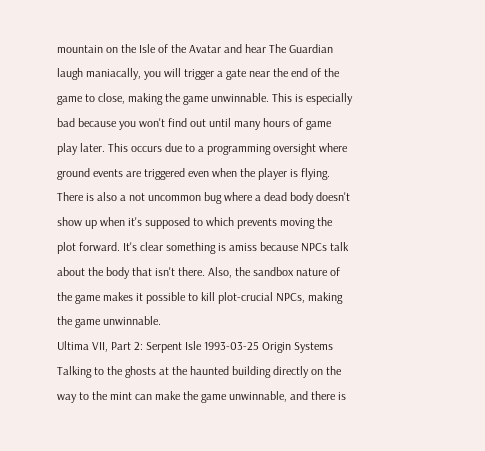mountain on the Isle of the Avatar and hear The Guardian laugh maniacally, you will trigger a gate near the end of the game to close, making the game unwinnable. This is especially bad because you won't find out until many hours of game play later. This occurs due to a programming oversight where ground events are triggered even when the player is flying. There is also a not uncommon bug where a dead body doesn't show up when it's supposed to which prevents moving the plot forward. It's clear something is amiss because NPCs talk about the body that isn't there. Also, the sandbox nature of the game makes it possible to kill plot-crucial NPCs, making the game unwinnable.
Ultima VII, Part 2: Serpent Isle 1993-03-25 Origin Systems Talking to the ghosts at the haunted building directly on the way to the mint can make the game unwinnable, and there is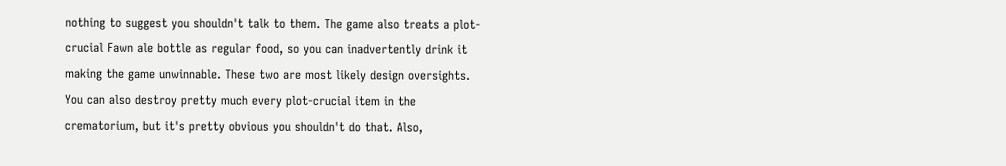nothing to suggest you shouldn't talk to them. The game also treats a plot-crucial Fawn ale bottle as regular food, so you can inadvertently drink it making the game unwinnable. These two are most likely design oversights. You can also destroy pretty much every plot-crucial item in the crematorium, but it's pretty obvious you shouldn't do that. Also,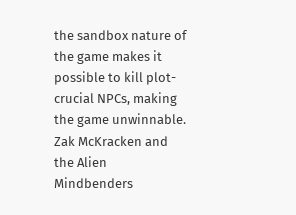the sandbox nature of the game makes it possible to kill plot-crucial NPCs, making the game unwinnable.
Zak McKracken and the Alien Mindbenders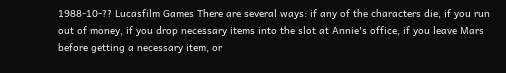1988-10-?? Lucasfilm Games There are several ways: if any of the characters die, if you run out of money, if you drop necessary items into the slot at Annie's office, if you leave Mars before getting a necessary item, or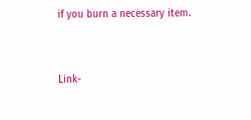if you burn a necessary item.


Link-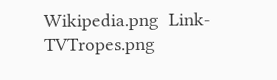Wikipedia.png  Link-TVTropes.png